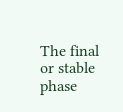The final or stable phase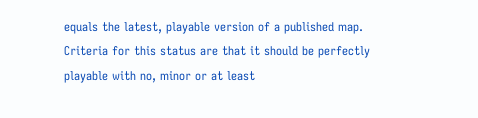equals the latest, playable version of a published map. Criteria for this status are that it should be perfectly playable with no, minor or at least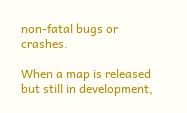non-fatal bugs or crashes.

When a map is released but still in development,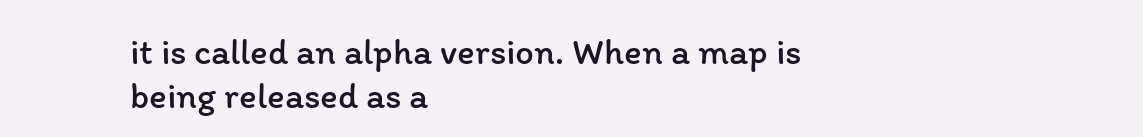it is called an alpha version. When a map is being released as a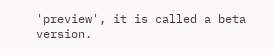'preview', it is called a beta version.